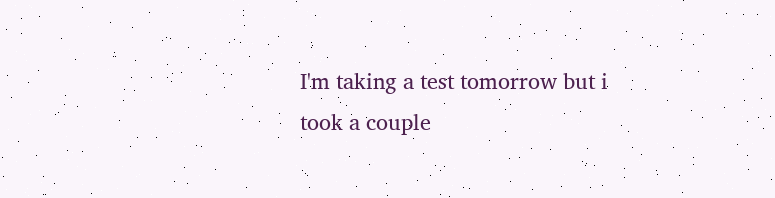I'm taking a test tomorrow but i took a couple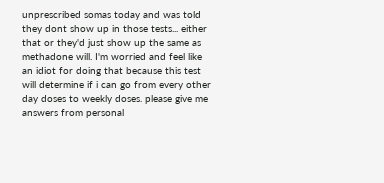unprescribed somas today and was told they dont show up in those tests... either that or they'd just show up the same as methadone will. I'm worried and feel like an idiot for doing that because this test will determine if i can go from every other day doses to weekly doses. please give me answers from personal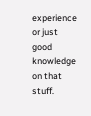experience or just good knowledge on that stuff.